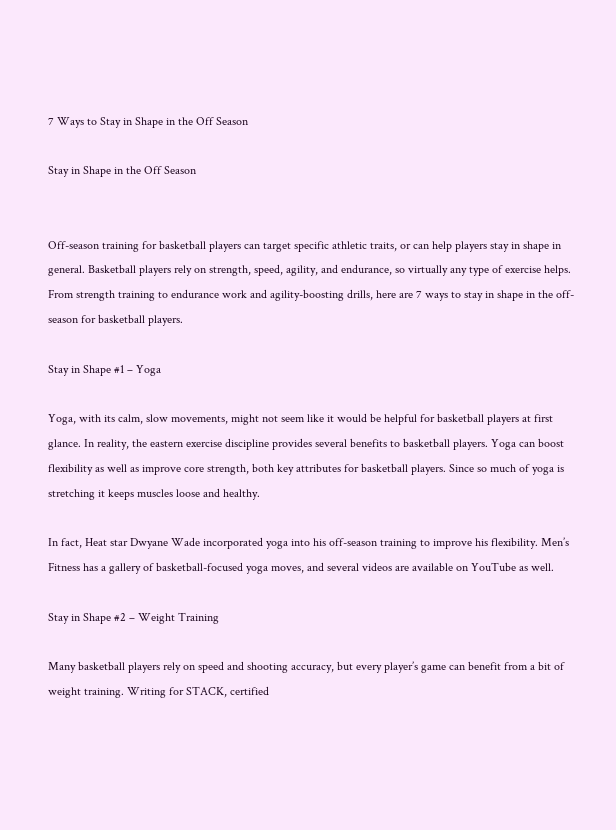7 Ways to Stay in Shape in the Off Season

Stay in Shape in the Off Season


Off-season training for basketball players can target specific athletic traits, or can help players stay in shape in general. Basketball players rely on strength, speed, agility, and endurance, so virtually any type of exercise helps. From strength training to endurance work and agility-boosting drills, here are 7 ways to stay in shape in the off-season for basketball players.

Stay in Shape #1 – Yoga

Yoga, with its calm, slow movements, might not seem like it would be helpful for basketball players at first glance. In reality, the eastern exercise discipline provides several benefits to basketball players. Yoga can boost flexibility as well as improve core strength, both key attributes for basketball players. Since so much of yoga is stretching it keeps muscles loose and healthy.

In fact, Heat star Dwyane Wade incorporated yoga into his off-season training to improve his flexibility. Men’s Fitness has a gallery of basketball-focused yoga moves, and several videos are available on YouTube as well.

Stay in Shape #2 – Weight Training

Many basketball players rely on speed and shooting accuracy, but every player’s game can benefit from a bit of weight training. Writing for STACK, certified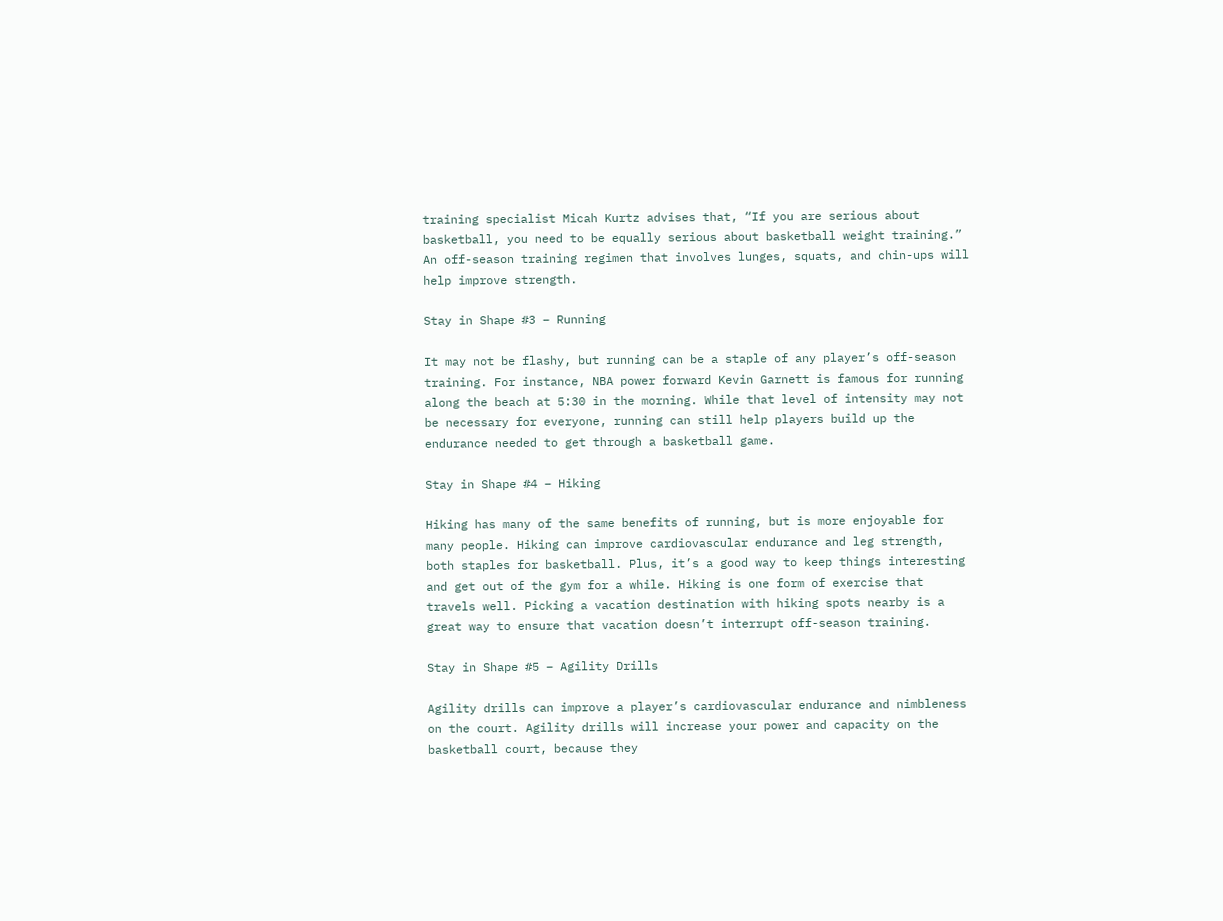training specialist Micah Kurtz advises that, “If you are serious about basketball, you need to be equally serious about basketball weight training.” An off-season training regimen that involves lunges, squats, and chin-ups will help improve strength.

Stay in Shape #3 – Running

It may not be flashy, but running can be a staple of any player’s off-season training. For instance, NBA power forward Kevin Garnett is famous for running along the beach at 5:30 in the morning. While that level of intensity may not be necessary for everyone, running can still help players build up the endurance needed to get through a basketball game.

Stay in Shape #4 – Hiking

Hiking has many of the same benefits of running, but is more enjoyable for many people. Hiking can improve cardiovascular endurance and leg strength, both staples for basketball. Plus, it’s a good way to keep things interesting and get out of the gym for a while. Hiking is one form of exercise that travels well. Picking a vacation destination with hiking spots nearby is a great way to ensure that vacation doesn’t interrupt off-season training.

Stay in Shape #5 – Agility Drills

Agility drills can improve a player’s cardiovascular endurance and nimbleness on the court. Agility drills will increase your power and capacity on the basketball court, because they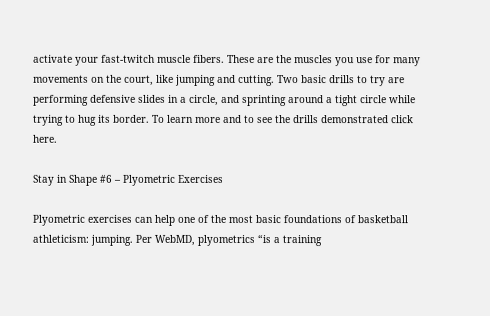activate your fast-twitch muscle fibers. These are the muscles you use for many movements on the court, like jumping and cutting. Two basic drills to try are performing defensive slides in a circle, and sprinting around a tight circle while trying to hug its border. To learn more and to see the drills demonstrated click here.

Stay in Shape #6 – Plyometric Exercises

Plyometric exercises can help one of the most basic foundations of basketball athleticism: jumping. Per WebMD, plyometrics “is a training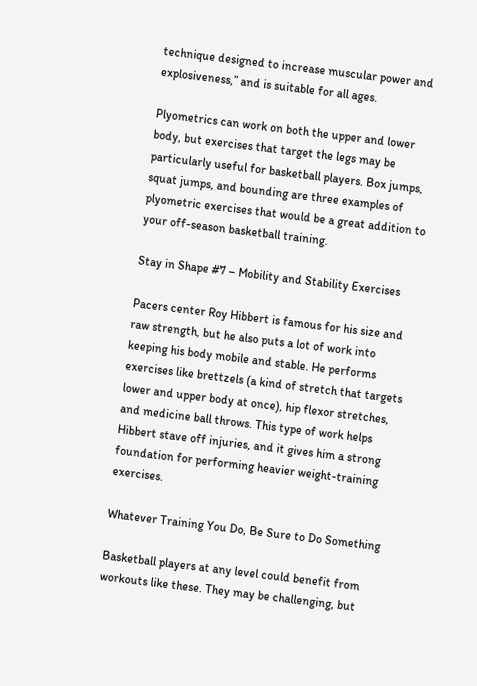technique designed to increase muscular power and explosiveness,” and is suitable for all ages.

Plyometrics can work on both the upper and lower body, but exercises that target the legs may be particularly useful for basketball players. Box jumps, squat jumps, and bounding are three examples of plyometric exercises that would be a great addition to your off-season basketball training.

Stay in Shape #7 – Mobility and Stability Exercises

Pacers center Roy Hibbert is famous for his size and raw strength, but he also puts a lot of work into keeping his body mobile and stable. He performs exercises like brettzels (a kind of stretch that targets lower and upper body at once), hip flexor stretches, and medicine ball throws. This type of work helps Hibbert stave off injuries, and it gives him a strong foundation for performing heavier weight-training exercises.

Whatever Training You Do, Be Sure to Do Something

Basketball players at any level could benefit from workouts like these. They may be challenging, but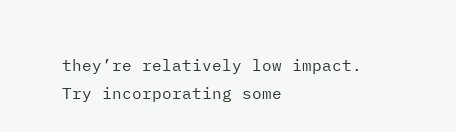they’re relatively low impact. Try incorporating some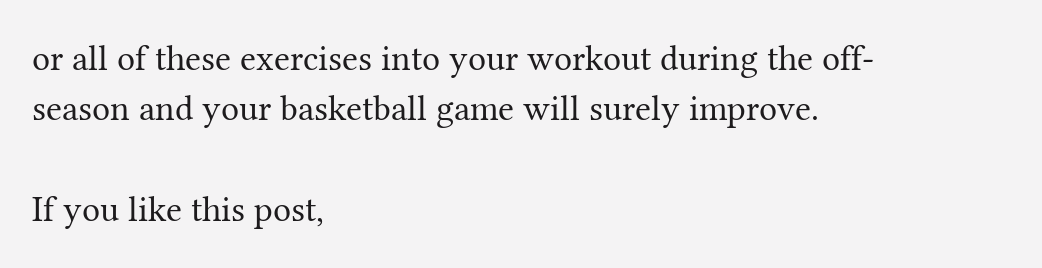or all of these exercises into your workout during the off-season and your basketball game will surely improve.

If you like this post,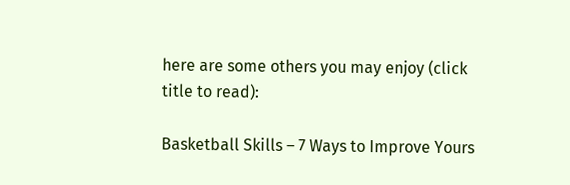here are some others you may enjoy (click title to read):

Basketball Skills – 7 Ways to Improve Yours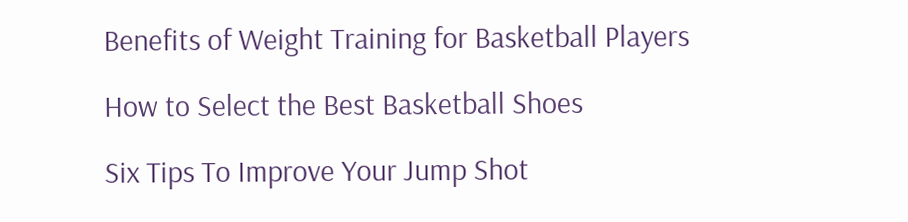Benefits of Weight Training for Basketball Players

How to Select the Best Basketball Shoes

Six Tips To Improve Your Jump Shot